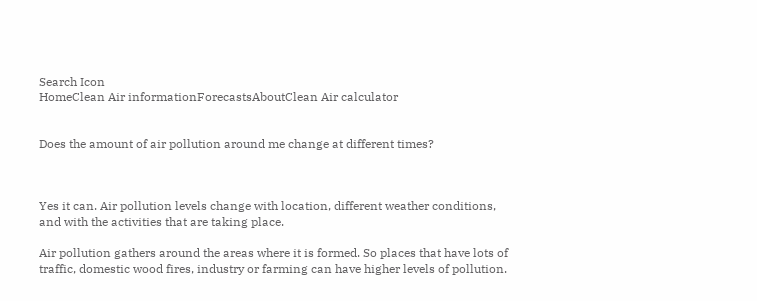Search Icon
HomeClean Air informationForecastsAboutClean Air calculator


Does the amount of air pollution around me change at different times?



Yes it can. Air pollution levels change with location, different weather conditions, and with the activities that are taking place.

Air pollution gathers around the areas where it is formed. So places that have lots of traffic, domestic wood fires, industry or farming can have higher levels of pollution.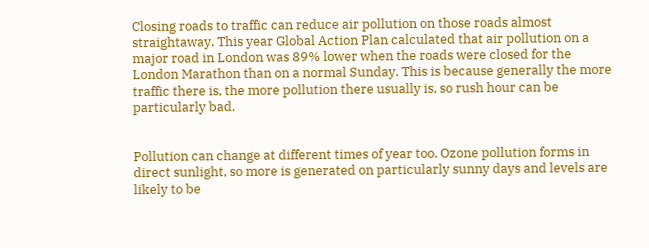Closing roads to traffic can reduce air pollution on those roads almost straightaway. This year Global Action Plan calculated that air pollution on a major road in London was 89% lower when the roads were closed for the London Marathon than on a normal Sunday. This is because generally the more traffic there is, the more pollution there usually is, so rush hour can be particularly bad.


Pollution can change at different times of year too. Ozone pollution forms in direct sunlight, so more is generated on particularly sunny days and levels are likely to be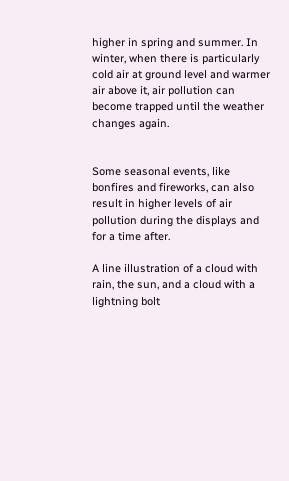higher in spring and summer. In winter, when there is particularly cold air at ground level and warmer air above it, air pollution can become trapped until the weather changes again.


Some seasonal events, like bonfires and fireworks, can also result in higher levels of air pollution during the displays and for a time after.

A line illustration of a cloud with rain, the sun, and a cloud with a lightning bolt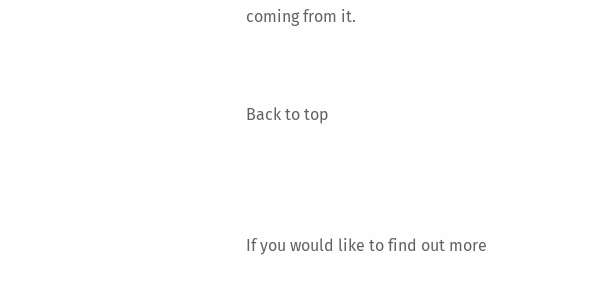coming from it.


Back to top



If you would like to find out more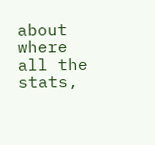about where all the stats,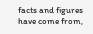facts and figures have come from,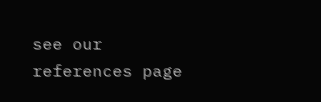see our references page